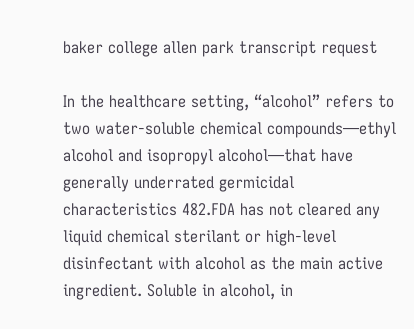baker college allen park transcript request

In the healthcare setting, “alcohol” refers to two water-soluble chemical compounds—ethyl alcohol and isopropyl alcohol—that have generally underrated germicidal characteristics 482.FDA has not cleared any liquid chemical sterilant or high-level disinfectant with alcohol as the main active ingredient. Soluble in alcohol, in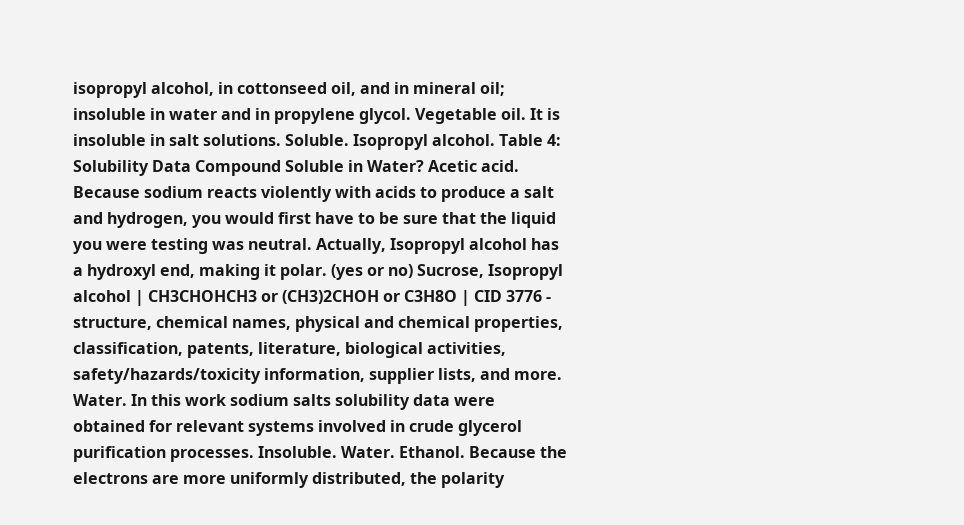isopropyl alcohol, in cottonseed oil, and in mineral oil; insoluble in water and in propylene glycol. Vegetable oil. It is insoluble in salt solutions. Soluble. Isopropyl alcohol. Table 4: Solubility Data Compound Soluble in Water? Acetic acid. Because sodium reacts violently with acids to produce a salt and hydrogen, you would first have to be sure that the liquid you were testing was neutral. Actually, Isopropyl alcohol has a hydroxyl end, making it polar. (yes or no) Sucrose, Isopropyl alcohol | CH3CHOHCH3 or (CH3)2CHOH or C3H8O | CID 3776 - structure, chemical names, physical and chemical properties, classification, patents, literature, biological activities, safety/hazards/toxicity information, supplier lists, and more. Water. In this work sodium salts solubility data were obtained for relevant systems involved in crude glycerol purification processes. Insoluble. Water. Ethanol. Because the electrons are more uniformly distributed, the polarity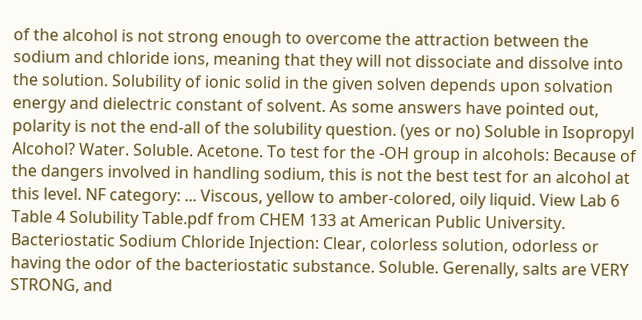of the alcohol is not strong enough to overcome the attraction between the sodium and chloride ions, meaning that they will not dissociate and dissolve into the solution. Solubility of ionic solid in the given solven depends upon solvation energy and dielectric constant of solvent. As some answers have pointed out, polarity is not the end-all of the solubility question. (yes or no) Soluble in Isopropyl Alcohol? Water. Soluble. Acetone. To test for the -OH group in alcohols: Because of the dangers involved in handling sodium, this is not the best test for an alcohol at this level. NF category: ... Viscous, yellow to amber-colored, oily liquid. View Lab 6 Table 4 Solubility Table.pdf from CHEM 133 at American Public University. Bacteriostatic Sodium Chloride Injection: Clear, colorless solution, odorless or having the odor of the bacteriostatic substance. Soluble. Gerenally, salts are VERY STRONG, and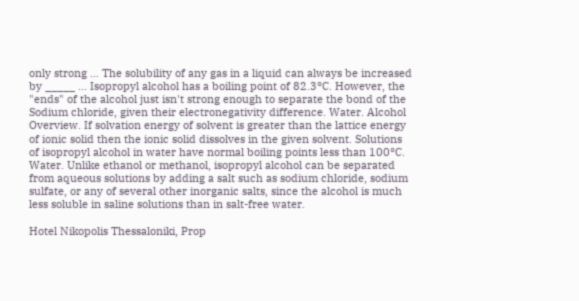only strong … The solubility of any gas in a liquid can always be increased by _____ ... Isopropyl alcohol has a boiling point of 82.3°C. However, the "ends" of the alcohol just isn't strong enough to separate the bond of the Sodium chloride, given their electronegativity difference. Water. Alcohol Overview. If solvation energy of solvent is greater than the lattice energy of ionic solid then the ionic solid dissolves in the given solvent. Solutions of isopropyl alcohol in water have normal boiling points less than 100°C. Water. Unlike ethanol or methanol, isopropyl alcohol can be separated from aqueous solutions by adding a salt such as sodium chloride, sodium sulfate, or any of several other inorganic salts, since the alcohol is much less soluble in saline solutions than in salt-free water.

Hotel Nikopolis Thessaloniki, Prop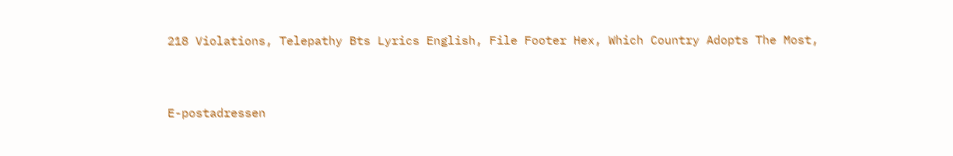218 Violations, Telepathy Bts Lyrics English, File Footer Hex, Which Country Adopts The Most,


E-postadressen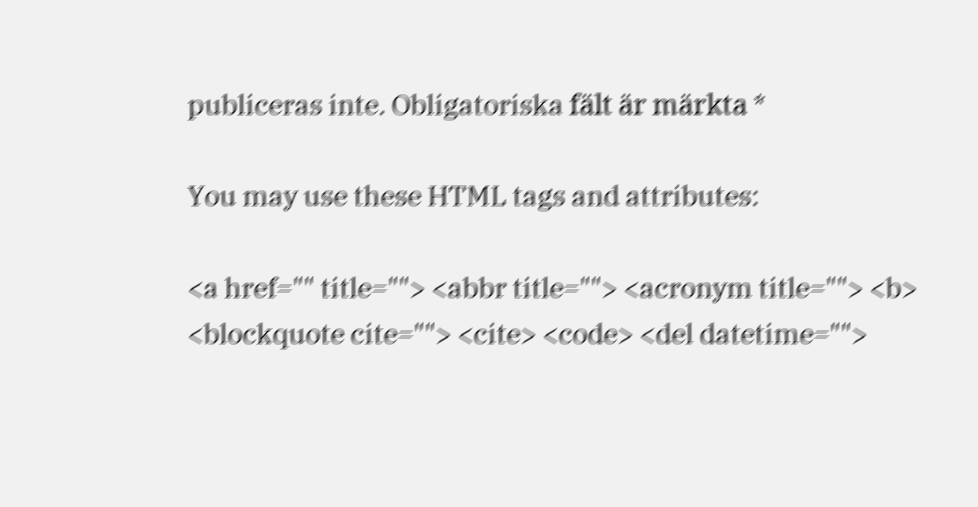publiceras inte. Obligatoriska fält är märkta *

You may use these HTML tags and attributes:

<a href="" title=""> <abbr title=""> <acronym title=""> <b> <blockquote cite=""> <cite> <code> <del datetime="">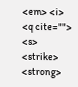<em> <i> <q cite=""> <s> <strike> <strong>